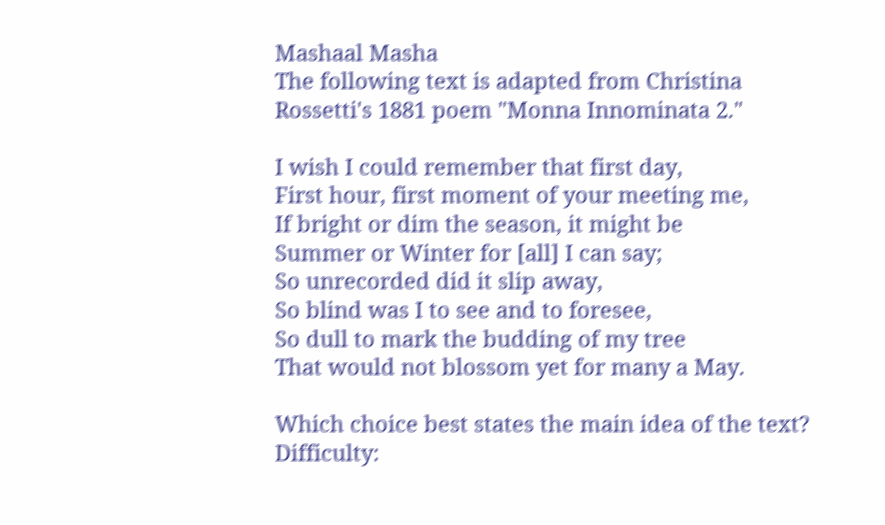Mashaal Masha
The following text is adapted from Christina Rossetti's 1881 poem "Monna Innominata 2."

I wish I could remember that first day,
First hour, first moment of your meeting me,
If bright or dim the season, it might be
Summer or Winter for [all] I can say;
So unrecorded did it slip away,
So blind was I to see and to foresee,
So dull to mark the budding of my tree
That would not blossom yet for many a May.

Which choice best states the main idea of the text?
Difficulty: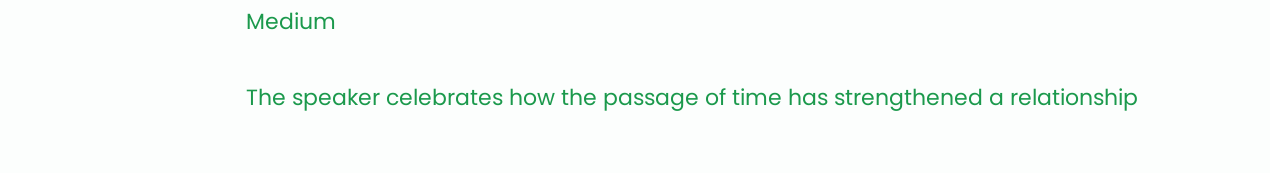Medium

The speaker celebrates how the passage of time has strengthened a relationship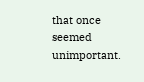that once seemed unimportant.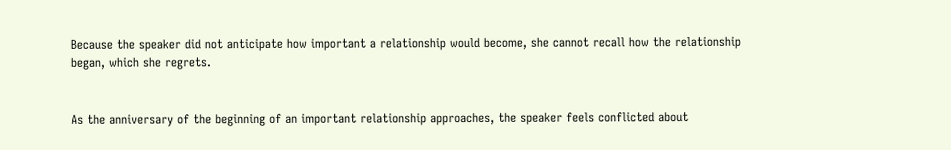Because the speaker did not anticipate how important a relationship would become, she cannot recall how the relationship began, which she regrets.


As the anniversary of the beginning of an important relationship approaches, the speaker feels conflicted about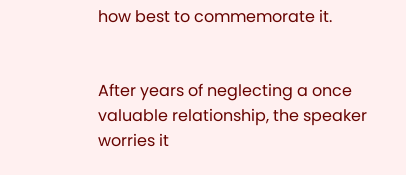how best to commemorate it.


After years of neglecting a once valuable relationship, the speaker worries it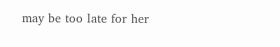may be too late for her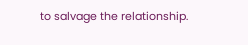to salvage the relationship.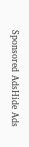Sponsored AdsHide Ads